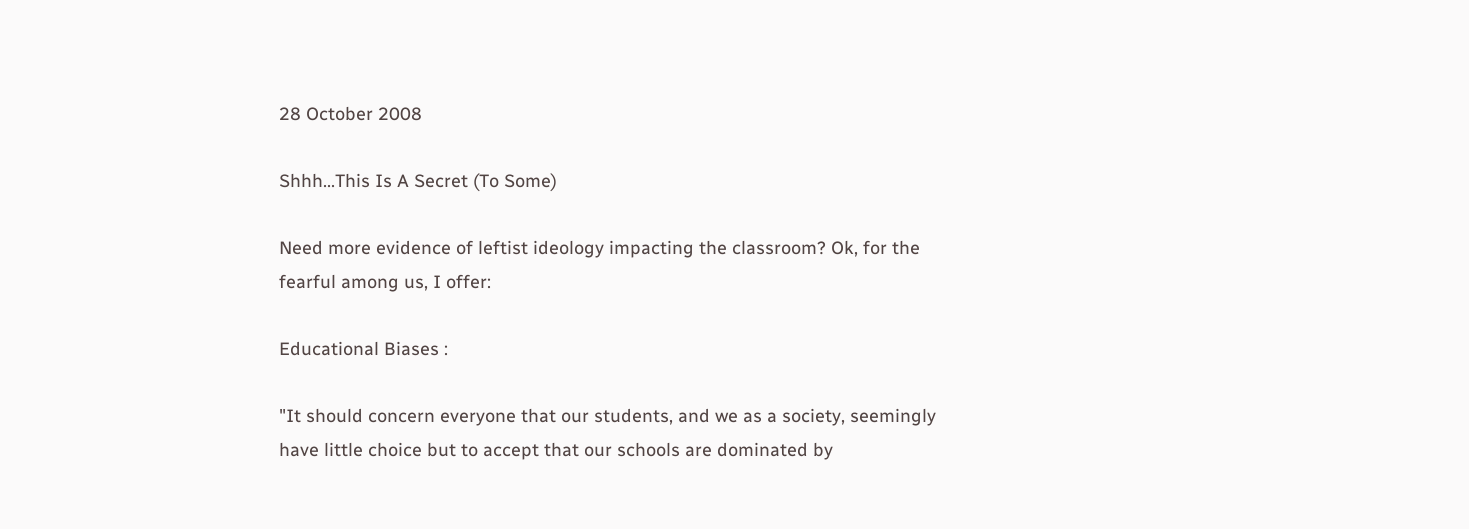28 October 2008

Shhh...This Is A Secret (To Some)

Need more evidence of leftist ideology impacting the classroom? Ok, for the fearful among us, I offer:

Educational Biases :

"It should concern everyone that our students, and we as a society, seemingly have little choice but to accept that our schools are dominated by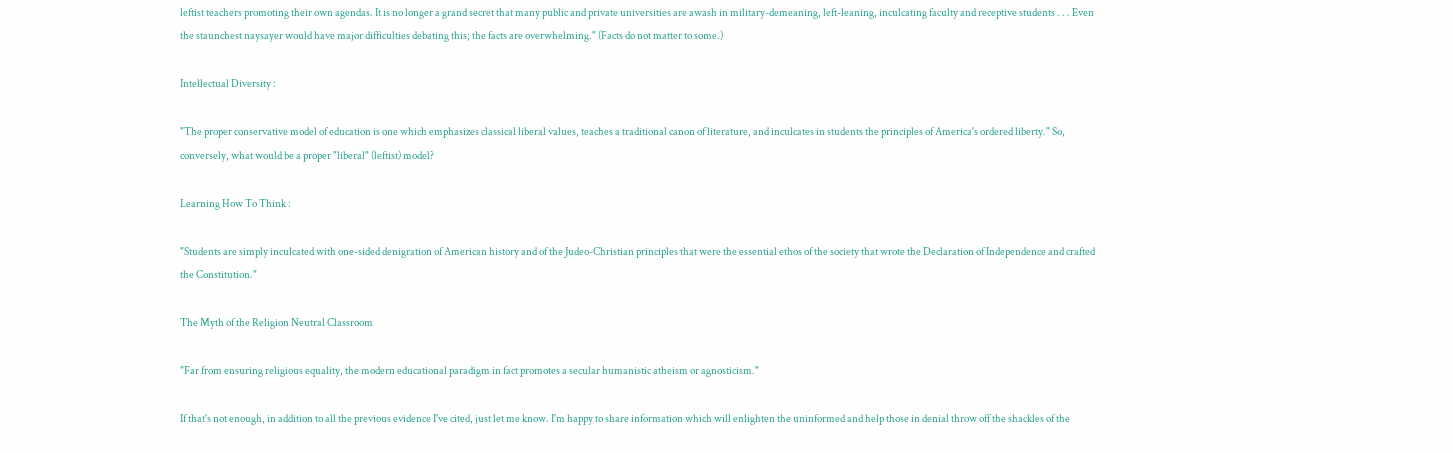leftist teachers promoting their own agendas. It is no longer a grand secret that many public and private universities are awash in military-demeaning, left-leaning, inculcating faculty and receptive students . . . Even the staunchest naysayer would have major difficulties debating this; the facts are overwhelming." (Facts do not matter to some.)

Intellectual Diversity :

"The proper conservative model of education is one which emphasizes classical liberal values, teaches a traditional canon of literature, and inculcates in students the principles of America's ordered liberty." So, conversely, what would be a proper "liberal" (leftist) model?

Learning How To Think :

"Students are simply inculcated with one-sided denigration of American history and of the Judeo-Christian principles that were the essential ethos of the society that wrote the Declaration of Independence and crafted the Constitution."

The Myth of the Religion Neutral Classroom

"Far from ensuring religious equality, the modern educational paradigm in fact promotes a secular humanistic atheism or agnosticism."

If that's not enough, in addition to all the previous evidence I've cited, just let me know. I'm happy to share information which will enlighten the uninformed and help those in denial throw off the shackles of the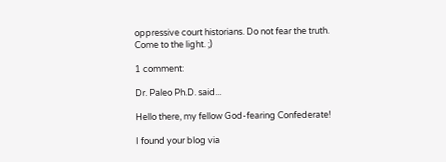oppressive court historians. Do not fear the truth. Come to the light. ;)

1 comment:

Dr. Paleo Ph.D. said...

Hello there, my fellow God-fearing Confederate!

I found your blog via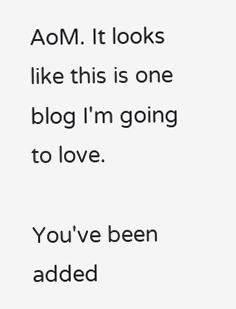AoM. It looks like this is one blog I'm going to love.

You've been added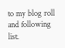to my blog roll and following list.